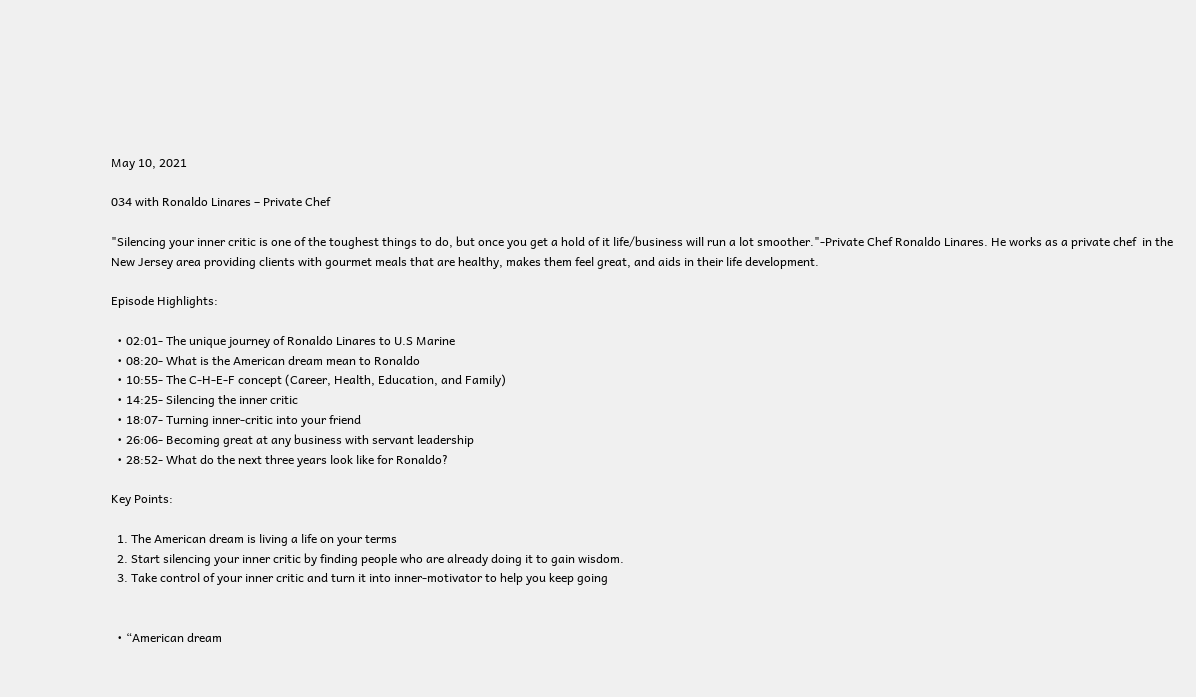May 10, 2021

034 with Ronaldo Linares – Private Chef

"Silencing your inner critic is one of the toughest things to do, but once you get a hold of it life/business will run a lot smoother."-Private Chef Ronaldo Linares. He works as a private chef  in the New Jersey area providing clients with gourmet meals that are healthy, makes them feel great, and aids in their life development.

Episode Highlights:

  • 02:01- The unique journey of Ronaldo Linares to U.S Marine
  • 08:20- What is the American dream mean to Ronaldo
  • 10:55- The C-H-E-F concept (Career, Health, Education, and Family)
  • 14:25- Silencing the inner critic
  • 18:07- Turning inner-critic into your friend
  • 26:06- Becoming great at any business with servant leadership
  • 28:52- What do the next three years look like for Ronaldo?

Key Points:

  1. The American dream is living a life on your terms
  2. Start silencing your inner critic by finding people who are already doing it to gain wisdom.
  3. Take control of your inner critic and turn it into inner-motivator to help you keep going


  • “American dream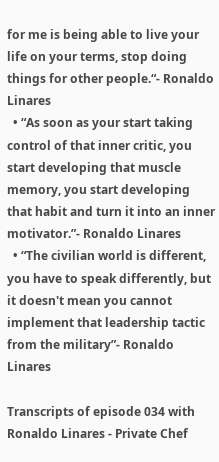for me is being able to live your life on your terms, stop doing things for other people.“- Ronaldo Linares
  • “As soon as your start taking control of that inner critic, you start developing that muscle memory, you start developing that habit and turn it into an inner motivator.”- Ronaldo Linares
  • “The civilian world is different, you have to speak differently, but it doesn't mean you cannot implement that leadership tactic from the military”- Ronaldo Linares

Transcripts of episode 034 with Ronaldo Linares - Private Chef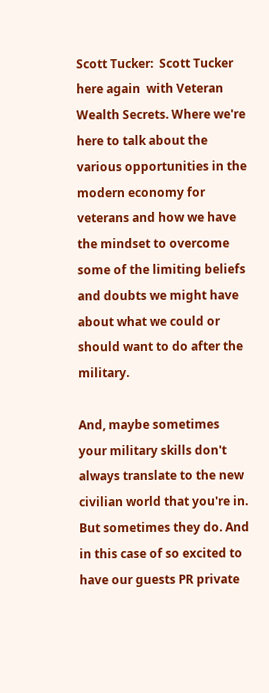Scott Tucker:  Scott Tucker here again  with Veteran Wealth Secrets. Where we're here to talk about the various opportunities in the modern economy for veterans and how we have the mindset to overcome some of the limiting beliefs and doubts we might have about what we could or should want to do after the military.

And, maybe sometimes your military skills don't always translate to the new civilian world that you're in. But sometimes they do. And in this case of so excited to have our guests PR private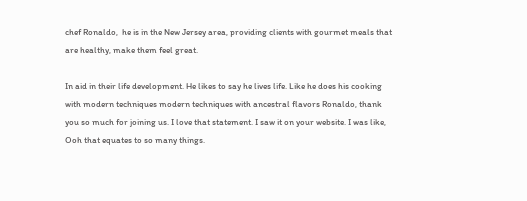chef Ronaldo,  he is in the New Jersey area, providing clients with gourmet meals that are healthy, make them feel great.

In aid in their life development. He likes to say he lives life. Like he does his cooking with modern techniques modern techniques with ancestral flavors Ronaldo, thank you so much for joining us. I love that statement. I saw it on your website. I was like, Ooh that equates to so many things.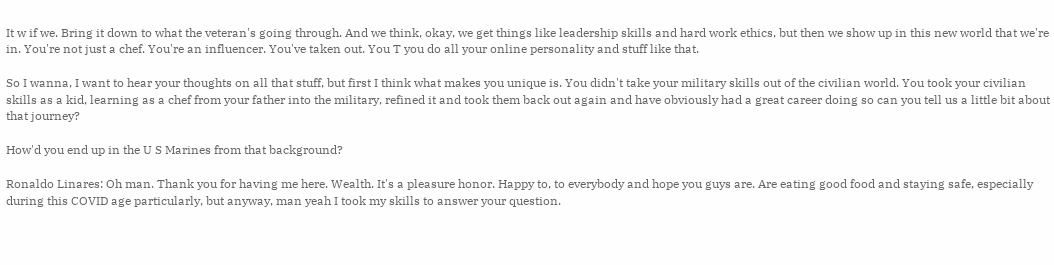It w if we. Bring it down to what the veteran's going through. And we think, okay, we get things like leadership skills and hard work ethics, but then we show up in this new world that we're in. You're not just a chef. You're an influencer. You've taken out. You T you do all your online personality and stuff like that.

So I wanna, I want to hear your thoughts on all that stuff, but first I think what makes you unique is. You didn't take your military skills out of the civilian world. You took your civilian skills as a kid, learning as a chef from your father into the military, refined it and took them back out again and have obviously had a great career doing so can you tell us a little bit about that journey?

How'd you end up in the U S Marines from that background?

Ronaldo Linares: Oh man. Thank you for having me here. Wealth. It's a pleasure honor. Happy to, to everybody and hope you guys are. Are eating good food and staying safe, especially during this COVID age particularly, but anyway, man yeah I took my skills to answer your question.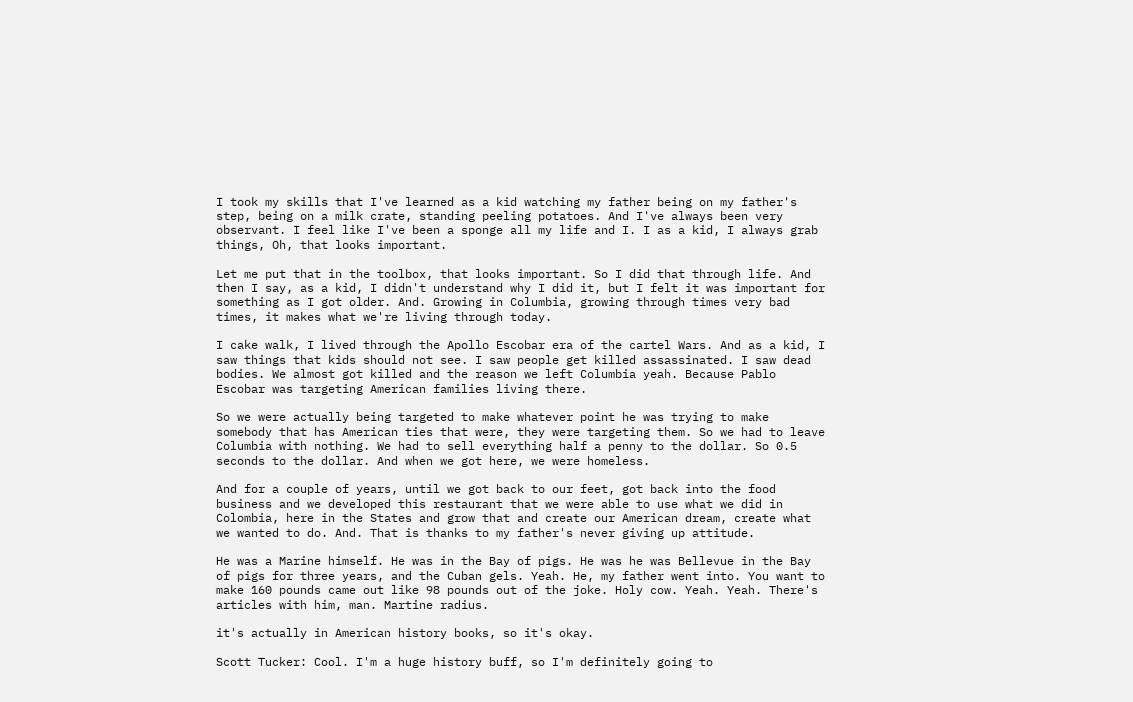I took my skills that I've learned as a kid watching my father being on my father's step, being on a milk crate, standing peeling potatoes. And I've always been very observant. I feel like I've been a sponge all my life and I. I as a kid, I always grab things, Oh, that looks important.

Let me put that in the toolbox, that looks important. So I did that through life. And then I say, as a kid, I didn't understand why I did it, but I felt it was important for something as I got older. And. Growing in Columbia, growing through times very bad times, it makes what we're living through today.

I cake walk, I lived through the Apollo Escobar era of the cartel Wars. And as a kid, I saw things that kids should not see. I saw people get killed assassinated. I saw dead bodies. We almost got killed and the reason we left Columbia yeah. Because Pablo Escobar was targeting American families living there.

So we were actually being targeted to make whatever point he was trying to make somebody that has American ties that were, they were targeting them. So we had to leave Columbia with nothing. We had to sell everything half a penny to the dollar. So 0.5 seconds to the dollar. And when we got here, we were homeless.

And for a couple of years, until we got back to our feet, got back into the food business and we developed this restaurant that we were able to use what we did in Colombia, here in the States and grow that and create our American dream, create what we wanted to do. And. That is thanks to my father's never giving up attitude.

He was a Marine himself. He was in the Bay of pigs. He was he was Bellevue in the Bay of pigs for three years, and the Cuban gels. Yeah. He, my father went into. You want to make 160 pounds came out like 98 pounds out of the joke. Holy cow. Yeah. Yeah. There's articles with him, man. Martine radius.

it's actually in American history books, so it's okay.

Scott Tucker: Cool. I'm a huge history buff, so I'm definitely going to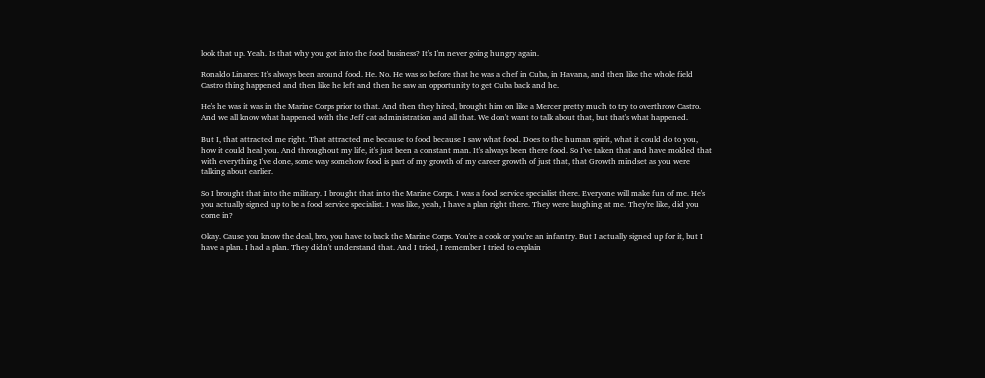look that up. Yeah. Is that why you got into the food business? It's I'm never going hungry again.

Ronaldo Linares: It's always been around food. He. No. He was so before that he was a chef in Cuba, in Havana, and then like the whole field Castro thing happened and then like he left and then he saw an opportunity to get Cuba back and he.

He's he was it was in the Marine Corps prior to that. And then they hired, brought him on like a Mercer pretty much to try to overthrow Castro. And we all know what happened with the Jeff cat administration and all that. We don't want to talk about that, but that's what happened.

But I, that attracted me right. That attracted me because to food because I saw what food. Does to the human spirit, what it could do to you, how it could heal you. And throughout my life, it's just been a constant man. It's always been there food. So I've taken that and have molded that with everything I've done, some way somehow food is part of my growth of my career growth of just that, that Growth mindset as you were talking about earlier.

So I brought that into the military. I brought that into the Marine Corps. I was a food service specialist there. Everyone will make fun of me. He's you actually signed up to be a food service specialist. I was like, yeah, I have a plan right there. They were laughing at me. They're like, did you come in?

Okay. Cause you know the deal, bro, you have to back the Marine Corps. You're a cook or you're an infantry. But I actually signed up for it, but I have a plan. I had a plan. They didn't understand that. And I tried, I remember I tried to explain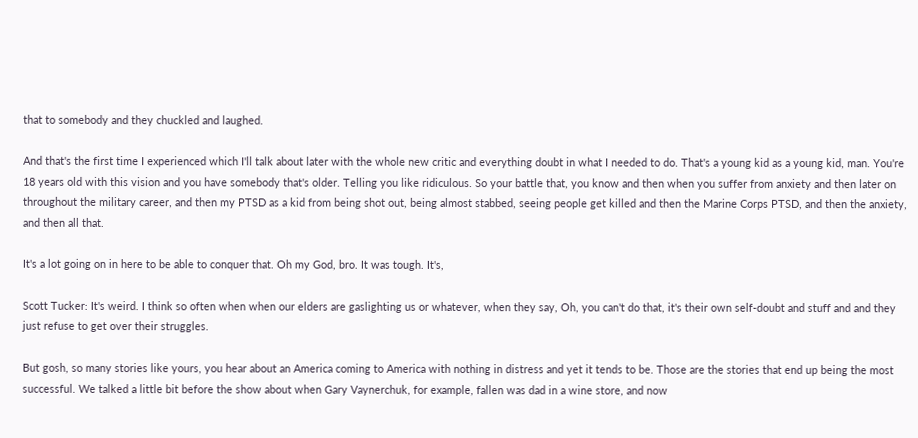that to somebody and they chuckled and laughed.

And that's the first time I experienced which I'll talk about later with the whole new critic and everything doubt in what I needed to do. That's a young kid as a young kid, man. You're 18 years old with this vision and you have somebody that's older. Telling you like ridiculous. So your battle that, you know and then when you suffer from anxiety and then later on throughout the military career, and then my PTSD as a kid from being shot out, being almost stabbed, seeing people get killed and then the Marine Corps PTSD, and then the anxiety, and then all that.

It's a lot going on in here to be able to conquer that. Oh my God, bro. It was tough. It's,

Scott Tucker: It's weird. I think so often when when our elders are gaslighting us or whatever, when they say, Oh, you can't do that, it's their own self-doubt and stuff and and they just refuse to get over their struggles.

But gosh, so many stories like yours, you hear about an America coming to America with nothing in distress and yet it tends to be. Those are the stories that end up being the most successful. We talked a little bit before the show about when Gary Vaynerchuk, for example, fallen was dad in a wine store, and now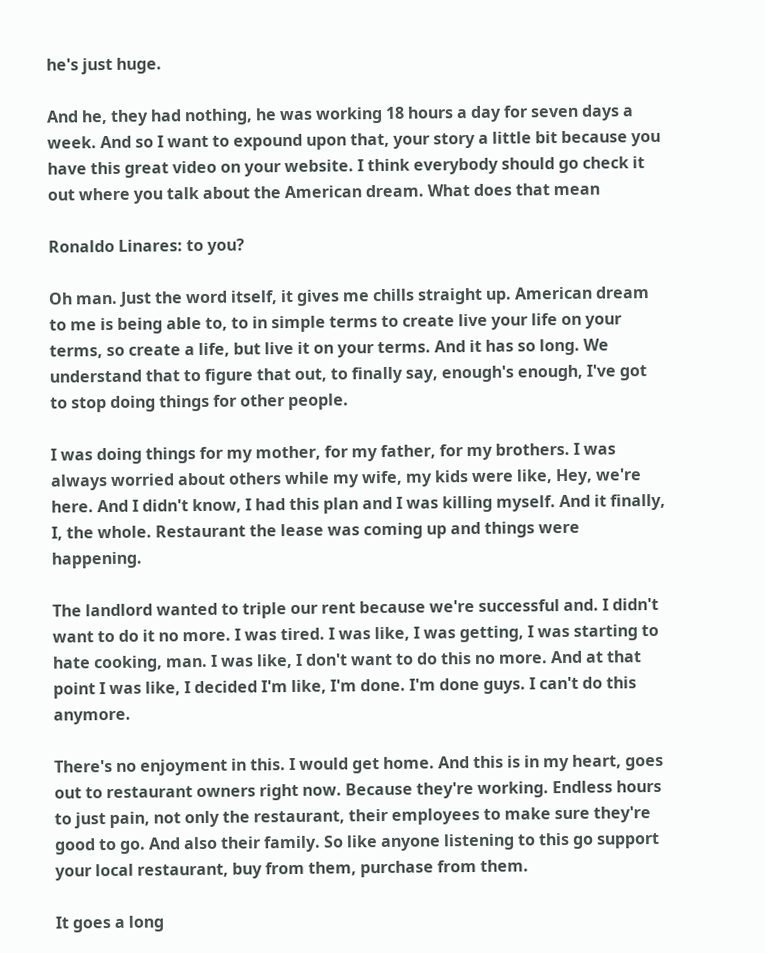he's just huge.

And he, they had nothing, he was working 18 hours a day for seven days a week. And so I want to expound upon that, your story a little bit because you have this great video on your website. I think everybody should go check it out where you talk about the American dream. What does that mean

Ronaldo Linares: to you?

Oh man. Just the word itself, it gives me chills straight up. American dream to me is being able to, to in simple terms to create live your life on your terms, so create a life, but live it on your terms. And it has so long. We understand that to figure that out, to finally say, enough's enough, I've got to stop doing things for other people.

I was doing things for my mother, for my father, for my brothers. I was always worried about others while my wife, my kids were like, Hey, we're here. And I didn't know, I had this plan and I was killing myself. And it finally, I, the whole. Restaurant the lease was coming up and things were happening.

The landlord wanted to triple our rent because we're successful and. I didn't want to do it no more. I was tired. I was like, I was getting, I was starting to hate cooking, man. I was like, I don't want to do this no more. And at that point I was like, I decided I'm like, I'm done. I'm done guys. I can't do this anymore.

There's no enjoyment in this. I would get home. And this is in my heart, goes out to restaurant owners right now. Because they're working. Endless hours to just pain, not only the restaurant, their employees to make sure they're good to go. And also their family. So like anyone listening to this go support your local restaurant, buy from them, purchase from them.

It goes a long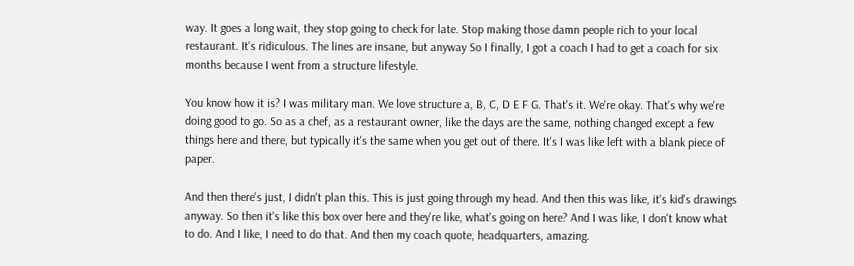way. It goes a long wait, they stop going to check for late. Stop making those damn people rich to your local restaurant. It's ridiculous. The lines are insane, but anyway So I finally, I got a coach I had to get a coach for six months because I went from a structure lifestyle.

You know how it is? I was military man. We love structure a, B, C, D E F G. That's it. We're okay. That's why we're doing good to go. So as a chef, as a restaurant owner, like the days are the same, nothing changed except a few things here and there, but typically it's the same when you get out of there. It's I was like left with a blank piece of paper.

And then there's just, I didn't plan this. This is just going through my head. And then this was like, it's kid's drawings anyway. So then it's like this box over here and they're like, what's going on here? And I was like, I don't know what to do. And I like, I need to do that. And then my coach quote, headquarters, amazing.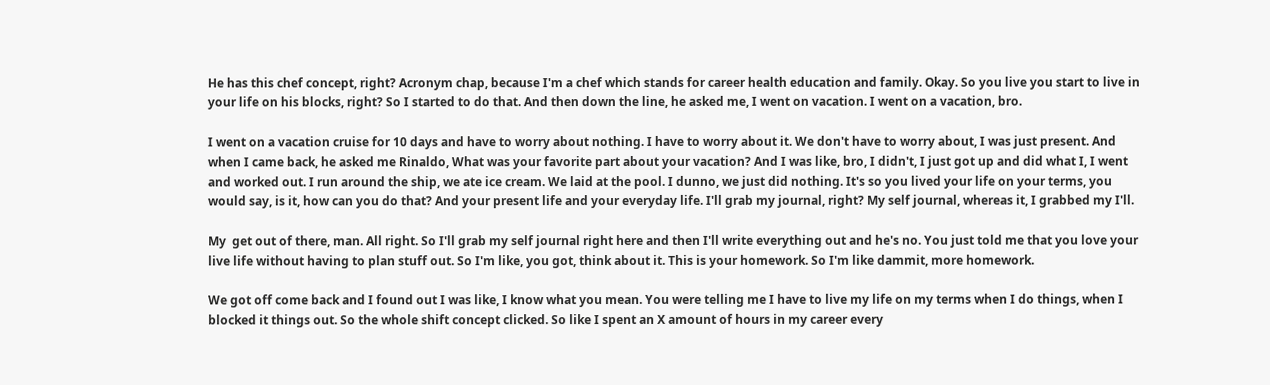He has this chef concept, right? Acronym chap, because I'm a chef which stands for career health education and family. Okay. So you live you start to live in your life on his blocks, right? So I started to do that. And then down the line, he asked me, I went on vacation. I went on a vacation, bro.

I went on a vacation cruise for 10 days and have to worry about nothing. I have to worry about it. We don't have to worry about, I was just present. And when I came back, he asked me Rinaldo, What was your favorite part about your vacation? And I was like, bro, I didn't, I just got up and did what I, I went and worked out. I run around the ship, we ate ice cream. We laid at the pool. I dunno, we just did nothing. It's so you lived your life on your terms, you would say, is it, how can you do that? And your present life and your everyday life. I'll grab my journal, right? My self journal, whereas it, I grabbed my I'll.

My  get out of there, man. All right. So I'll grab my self journal right here and then I'll write everything out and he's no. You just told me that you love your live life without having to plan stuff out. So I'm like, you got, think about it. This is your homework. So I'm like dammit, more homework.

We got off come back and I found out I was like, I know what you mean. You were telling me I have to live my life on my terms when I do things, when I blocked it things out. So the whole shift concept clicked. So like I spent an X amount of hours in my career every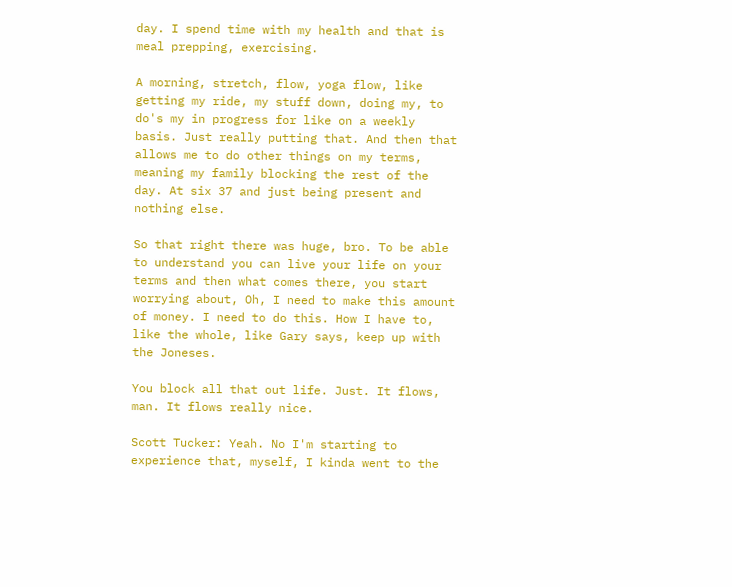day. I spend time with my health and that is meal prepping, exercising.

A morning, stretch, flow, yoga flow, like getting my ride, my stuff down, doing my, to do's my in progress for like on a weekly basis. Just really putting that. And then that allows me to do other things on my terms, meaning my family blocking the rest of the day. At six 37 and just being present and nothing else.

So that right there was huge, bro. To be able to understand you can live your life on your terms and then what comes there, you start worrying about, Oh, I need to make this amount of money. I need to do this. How I have to, like the whole, like Gary says, keep up with the Joneses.

You block all that out life. Just. It flows, man. It flows really nice.

Scott Tucker: Yeah. No I'm starting to experience that, myself, I kinda went to the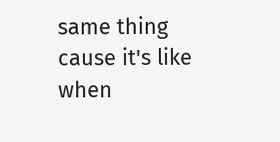same thing cause it's like when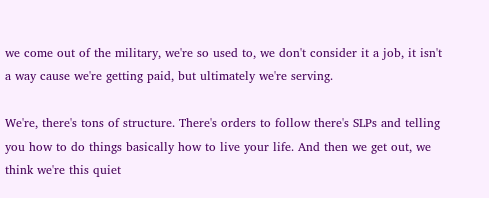we come out of the military, we're so used to, we don't consider it a job, it isn't a way cause we're getting paid, but ultimately we're serving.

We're, there's tons of structure. There's orders to follow there's SLPs and telling you how to do things basically how to live your life. And then we get out, we think we're this quiet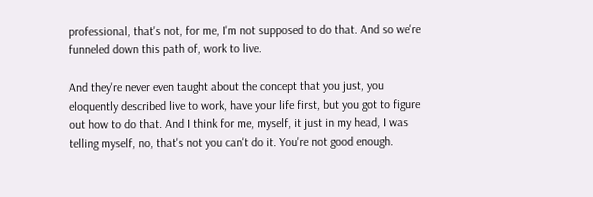professional, that's not, for me, I'm not supposed to do that. And so we're funneled down this path of, work to live.

And they're never even taught about the concept that you just, you eloquently described live to work, have your life first, but you got to figure out how to do that. And I think for me, myself, it just in my head, I was telling myself, no, that's not you can't do it. You're not good enough.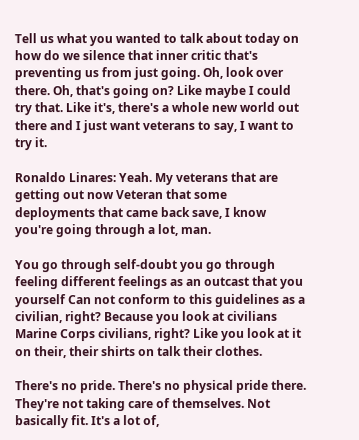Tell us what you wanted to talk about today on how do we silence that inner critic that's preventing us from just going. Oh, look over there. Oh, that's going on? Like maybe I could try that. Like it's, there's a whole new world out there and I just want veterans to say, I want to try it.

Ronaldo Linares: Yeah. My veterans that are getting out now Veteran that some deployments that came back save, I know you're going through a lot, man.

You go through self-doubt you go through feeling different feelings as an outcast that you yourself Can not conform to this guidelines as a civilian, right? Because you look at civilians Marine Corps civilians, right? Like you look at it on their, their shirts on talk their clothes.

There's no pride. There's no physical pride there. They're not taking care of themselves. Not basically fit. It's a lot of,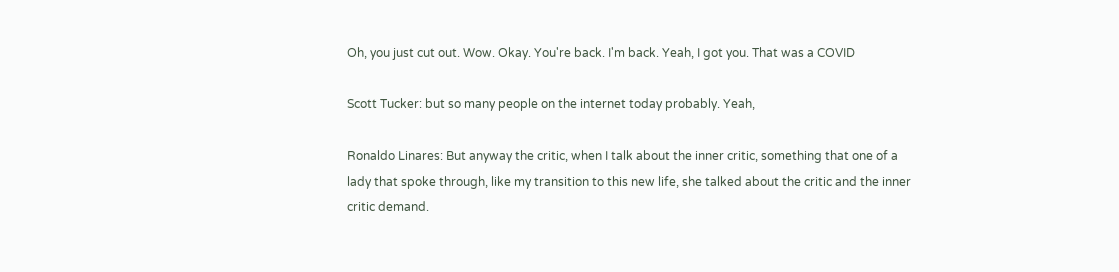Oh, you just cut out. Wow. Okay. You're back. I'm back. Yeah, I got you. That was a COVID

Scott Tucker: but so many people on the internet today probably. Yeah,

Ronaldo Linares: But anyway the critic, when I talk about the inner critic, something that one of a lady that spoke through, like my transition to this new life, she talked about the critic and the inner critic demand.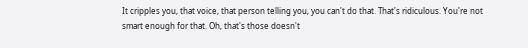It cripples you, that voice, that person telling you, you can't do that. That's ridiculous. You're not smart enough for that. Oh, that's those doesn't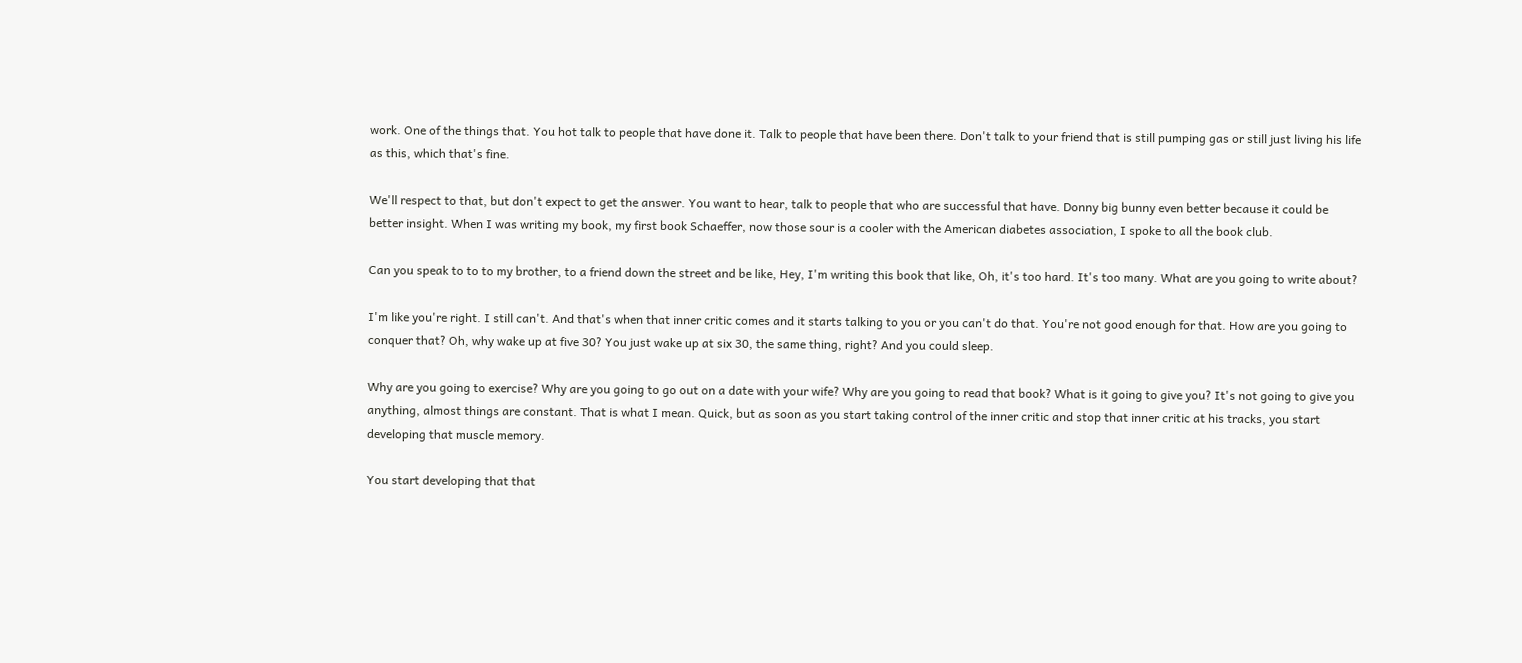work. One of the things that. You hot talk to people that have done it. Talk to people that have been there. Don't talk to your friend that is still pumping gas or still just living his life as this, which that's fine.

We'll respect to that, but don't expect to get the answer. You want to hear, talk to people that who are successful that have. Donny big bunny even better because it could be better insight. When I was writing my book, my first book Schaeffer, now those sour is a cooler with the American diabetes association, I spoke to all the book club.

Can you speak to to to my brother, to a friend down the street and be like, Hey, I'm writing this book that like, Oh, it's too hard. It's too many. What are you going to write about?

I'm like you're right. I still can't. And that's when that inner critic comes and it starts talking to you or you can't do that. You're not good enough for that. How are you going to conquer that? Oh, why wake up at five 30? You just wake up at six 30, the same thing, right? And you could sleep.

Why are you going to exercise? Why are you going to go out on a date with your wife? Why are you going to read that book? What is it going to give you? It's not going to give you anything, almost things are constant. That is what I mean. Quick, but as soon as you start taking control of the inner critic and stop that inner critic at his tracks, you start developing that muscle memory.

You start developing that that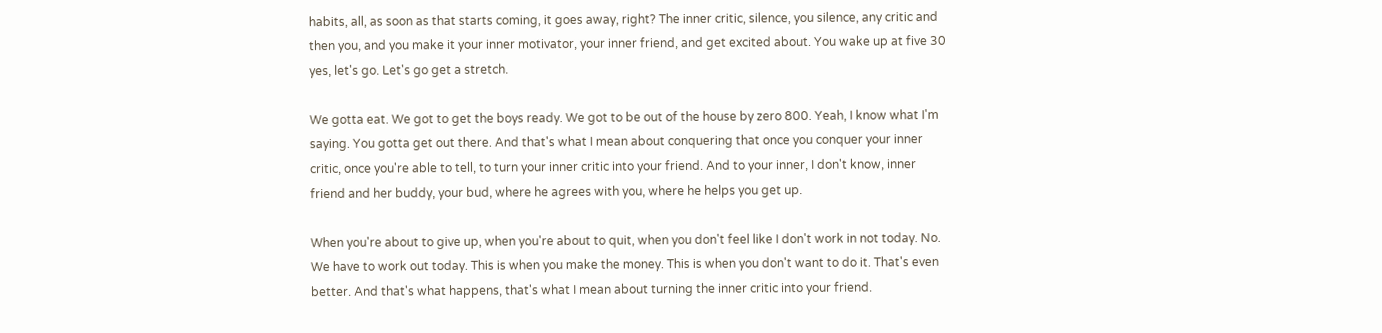habits, all, as soon as that starts coming, it goes away, right? The inner critic, silence, you silence, any critic and then you, and you make it your inner motivator, your inner friend, and get excited about. You wake up at five 30 yes, let's go. Let's go get a stretch.

We gotta eat. We got to get the boys ready. We got to be out of the house by zero 800. Yeah, I know what I'm saying. You gotta get out there. And that's what I mean about conquering that once you conquer your inner critic, once you're able to tell, to turn your inner critic into your friend. And to your inner, I don't know, inner friend and her buddy, your bud, where he agrees with you, where he helps you get up.

When you're about to give up, when you're about to quit, when you don't feel like I don't work in not today. No. We have to work out today. This is when you make the money. This is when you don't want to do it. That's even better. And that's what happens, that's what I mean about turning the inner critic into your friend.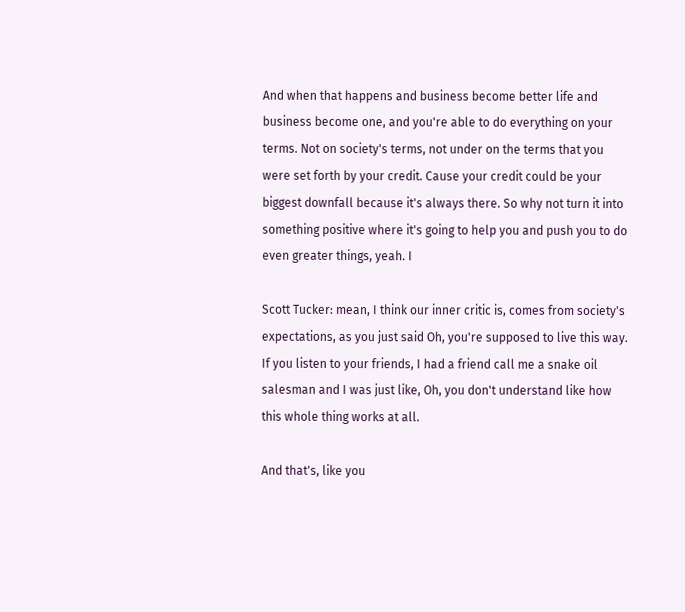And when that happens and business become better life and business become one, and you're able to do everything on your terms. Not on society's terms, not under on the terms that you were set forth by your credit. Cause your credit could be your biggest downfall because it's always there. So why not turn it into something positive where it's going to help you and push you to do even greater things, yeah. I

Scott Tucker: mean, I think our inner critic is, comes from society's expectations, as you just said Oh, you're supposed to live this way. If you listen to your friends, I had a friend call me a snake oil salesman and I was just like, Oh, you don't understand like how this whole thing works at all.

And that's, like you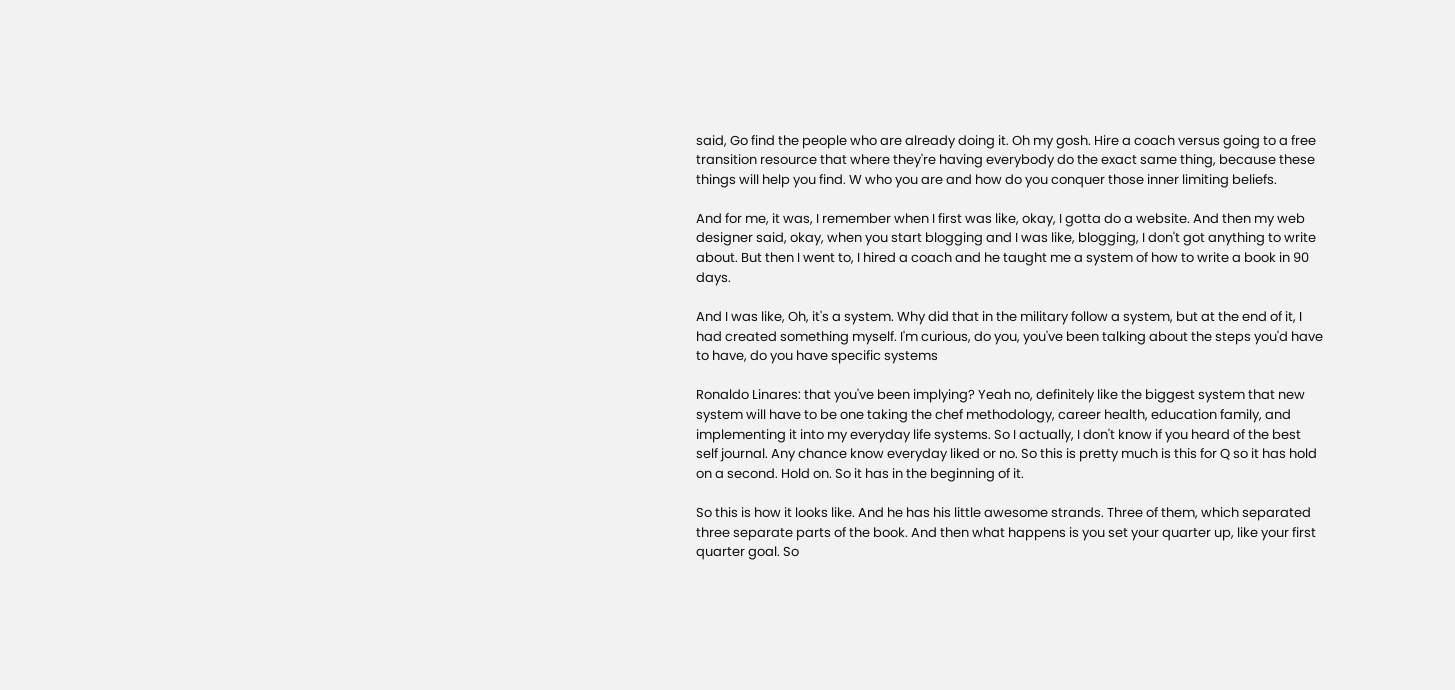said, Go find the people who are already doing it. Oh my gosh. Hire a coach versus going to a free transition resource that where they're having everybody do the exact same thing, because these things will help you find. W who you are and how do you conquer those inner limiting beliefs.

And for me, it was, I remember when I first was like, okay, I gotta do a website. And then my web designer said, okay, when you start blogging and I was like, blogging, I don't got anything to write about. But then I went to, I hired a coach and he taught me a system of how to write a book in 90 days.

And I was like, Oh, it's a system. Why did that in the military follow a system, but at the end of it, I had created something myself. I'm curious, do you, you've been talking about the steps you'd have to have, do you have specific systems

Ronaldo Linares: that you've been implying? Yeah no, definitely like the biggest system that new system will have to be one taking the chef methodology, career health, education family, and implementing it into my everyday life systems. So I actually, I don't know if you heard of the best self journal. Any chance know everyday liked or no. So this is pretty much is this for Q so it has hold on a second. Hold on. So it has in the beginning of it.

So this is how it looks like. And he has his little awesome strands. Three of them, which separated three separate parts of the book. And then what happens is you set your quarter up, like your first quarter goal. So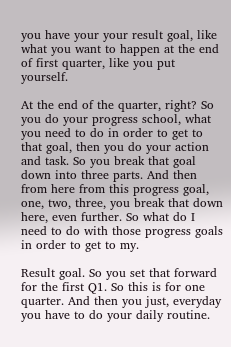you have your your result goal, like what you want to happen at the end of first quarter, like you put yourself.

At the end of the quarter, right? So you do your progress school, what you need to do in order to get to that goal, then you do your action and task. So you break that goal down into three parts. And then from here from this progress goal, one, two, three, you break that down here, even further. So what do I need to do with those progress goals in order to get to my.

Result goal. So you set that forward for the first Q1. So this is for one quarter. And then you just, everyday you have to do your daily routine.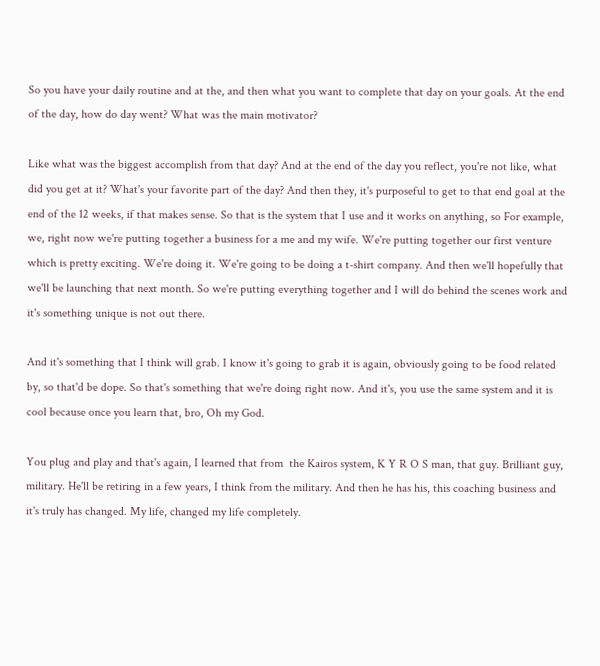So you have your daily routine and at the, and then what you want to complete that day on your goals. At the end of the day, how do day went? What was the main motivator?

Like what was the biggest accomplish from that day? And at the end of the day you reflect, you're not like, what did you get at it? What's your favorite part of the day? And then they, it's purposeful to get to that end goal at the end of the 12 weeks, if that makes sense. So that is the system that I use and it works on anything, so For example, we, right now we're putting together a business for a me and my wife. We're putting together our first venture which is pretty exciting. We're doing it. We're going to be doing a t-shirt company. And then we'll hopefully that we'll be launching that next month. So we're putting everything together and I will do behind the scenes work and it's something unique is not out there.

And it's something that I think will grab. I know it's going to grab it is again, obviously going to be food related by, so that'd be dope. So that's something that we're doing right now. And it's, you use the same system and it is cool because once you learn that, bro, Oh my God.

You plug and play and that's again, I learned that from  the Kairos system, K Y R O S man, that guy. Brilliant guy, military. He'll be retiring in a few years, I think from the military. And then he has his, this coaching business and it's truly has changed. My life, changed my life completely.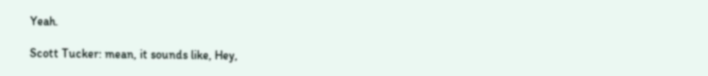Yeah.

Scott Tucker: mean, it sounds like, Hey,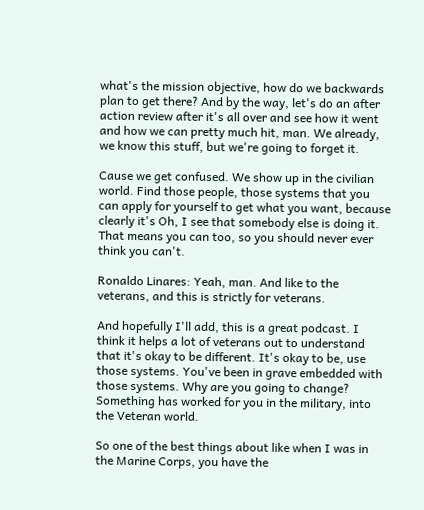what's the mission objective, how do we backwards plan to get there? And by the way, let's do an after action review after it's all over and see how it went and how we can pretty much hit, man. We already, we know this stuff, but we're going to forget it.

Cause we get confused. We show up in the civilian world. Find those people, those systems that you can apply for yourself to get what you want, because clearly it's Oh, I see that somebody else is doing it. That means you can too, so you should never ever think you can't.

Ronaldo Linares: Yeah, man. And like to the veterans, and this is strictly for veterans.

And hopefully I'll add, this is a great podcast. I think it helps a lot of veterans out to understand that it's okay to be different. It's okay to be, use those systems. You've been in grave embedded with those systems. Why are you going to change? Something has worked for you in the military, into the Veteran world.

So one of the best things about like when I was in the Marine Corps, you have the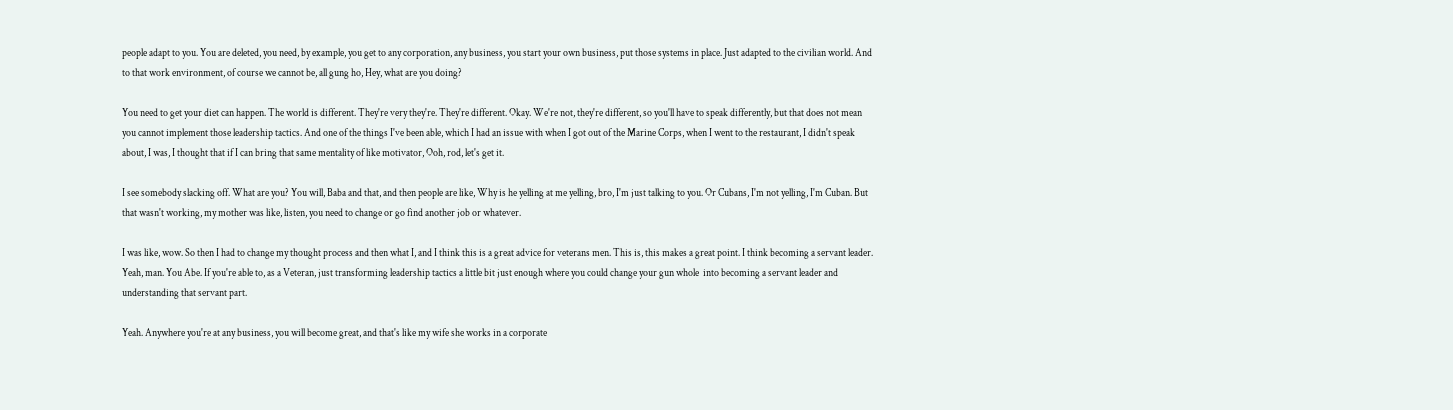people adapt to you. You are deleted, you need, by example, you get to any corporation, any business, you start your own business, put those systems in place. Just adapted to the civilian world. And to that work environment, of course we cannot be, all gung ho, Hey, what are you doing?

You need to get your diet can happen. The world is different. They're very they're. They're different. Okay. We're not, they're different, so you'll have to speak differently, but that does not mean you cannot implement those leadership tactics. And one of the things I've been able, which I had an issue with when I got out of the Marine Corps, when I went to the restaurant, I didn't speak about, I was, I thought that if I can bring that same mentality of like motivator, Ooh, rod, let's get it.

I see somebody slacking off. What are you? You will, Baba and that, and then people are like, Why is he yelling at me yelling, bro, I'm just talking to you. Or Cubans, I'm not yelling, I'm Cuban. But that wasn't working, my mother was like, listen, you need to change or go find another job or whatever.

I was like, wow. So then I had to change my thought process and then what I, and I think this is a great advice for veterans men. This is, this makes a great point. I think becoming a servant leader. Yeah, man. You Abe. If you're able to, as a Veteran, just transforming leadership tactics a little bit just enough where you could change your gun whole  into becoming a servant leader and understanding that servant part.

Yeah. Anywhere you're at any business, you will become great, and that's like my wife she works in a corporate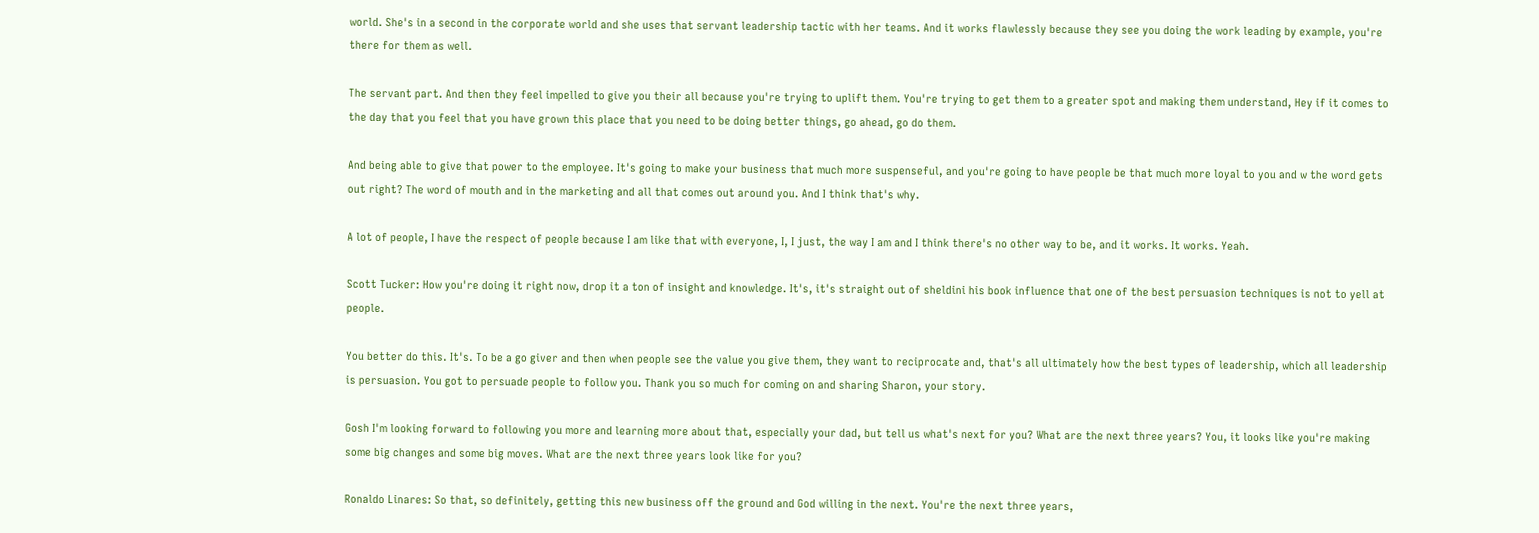world. She's in a second in the corporate world and she uses that servant leadership tactic with her teams. And it works flawlessly because they see you doing the work leading by example, you're there for them as well.

The servant part. And then they feel impelled to give you their all because you're trying to uplift them. You're trying to get them to a greater spot and making them understand, Hey if it comes to the day that you feel that you have grown this place that you need to be doing better things, go ahead, go do them.

And being able to give that power to the employee. It's going to make your business that much more suspenseful, and you're going to have people be that much more loyal to you and w the word gets out right? The word of mouth and in the marketing and all that comes out around you. And I think that's why.

A lot of people, I have the respect of people because I am like that with everyone, I, I just, the way I am and I think there's no other way to be, and it works. It works. Yeah.

Scott Tucker: How you're doing it right now, drop it a ton of insight and knowledge. It's, it's straight out of sheldini his book influence that one of the best persuasion techniques is not to yell at people.

You better do this. It's. To be a go giver and then when people see the value you give them, they want to reciprocate and, that's all ultimately how the best types of leadership, which all leadership is persuasion. You got to persuade people to follow you. Thank you so much for coming on and sharing Sharon, your story.

Gosh I'm looking forward to following you more and learning more about that, especially your dad, but tell us what's next for you? What are the next three years? You, it looks like you're making some big changes and some big moves. What are the next three years look like for you?

Ronaldo Linares: So that, so definitely, getting this new business off the ground and God willing in the next. You're the next three years,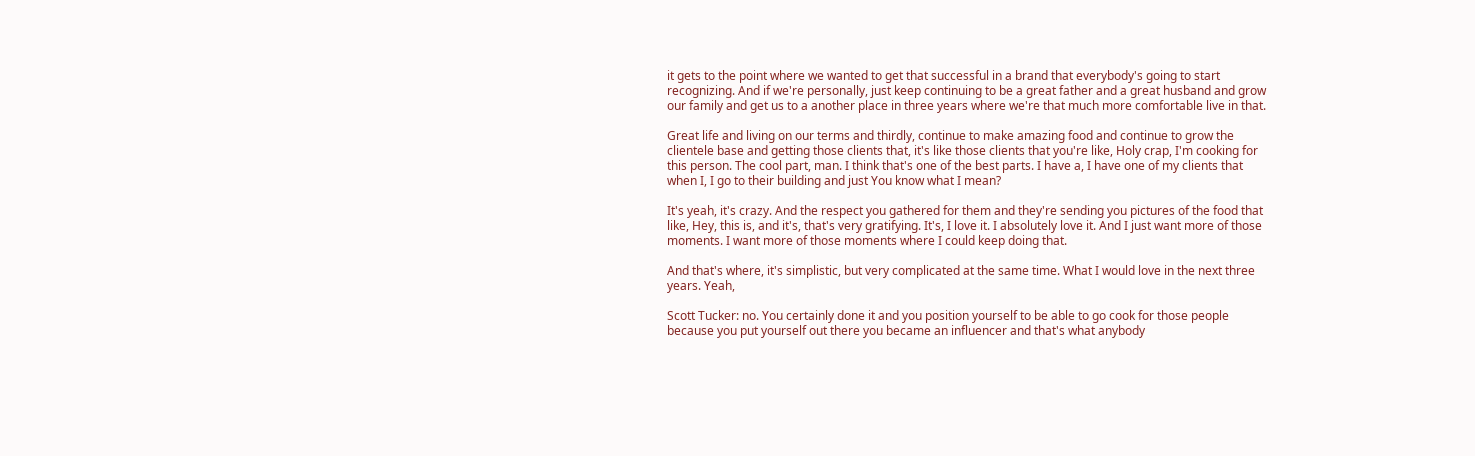it gets to the point where we wanted to get that successful in a brand that everybody's going to start recognizing. And if we're personally, just keep continuing to be a great father and a great husband and grow our family and get us to a another place in three years where we're that much more comfortable live in that.

Great life and living on our terms and thirdly, continue to make amazing food and continue to grow the clientele base and getting those clients that, it's like those clients that you're like, Holy crap, I'm cooking for this person. The cool part, man. I think that's one of the best parts. I have a, I have one of my clients that when I, I go to their building and just You know what I mean?

It's yeah, it's crazy. And the respect you gathered for them and they're sending you pictures of the food that like, Hey, this is, and it's, that's very gratifying. It's, I love it. I absolutely love it. And I just want more of those moments. I want more of those moments where I could keep doing that.

And that's where, it's simplistic, but very complicated at the same time. What I would love in the next three years. Yeah,

Scott Tucker: no. You certainly done it and you position yourself to be able to go cook for those people because you put yourself out there you became an influencer and that's what anybody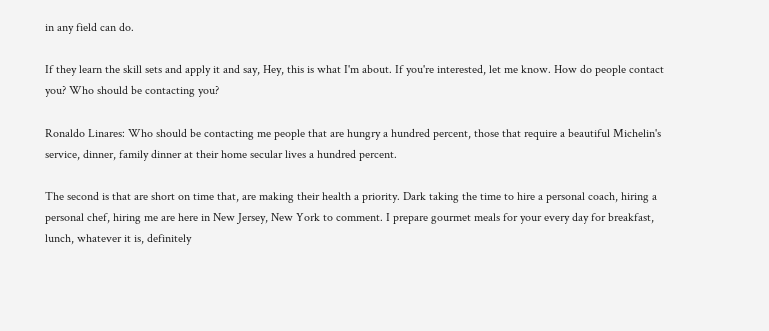in any field can do.

If they learn the skill sets and apply it and say, Hey, this is what I'm about. If you're interested, let me know. How do people contact you? Who should be contacting you?

Ronaldo Linares: Who should be contacting me people that are hungry a hundred percent, those that require a beautiful Michelin's service, dinner, family dinner at their home secular lives a hundred percent.

The second is that are short on time that, are making their health a priority. Dark taking the time to hire a personal coach, hiring a personal chef, hiring me are here in New Jersey, New York to comment. I prepare gourmet meals for your every day for breakfast, lunch, whatever it is, definitely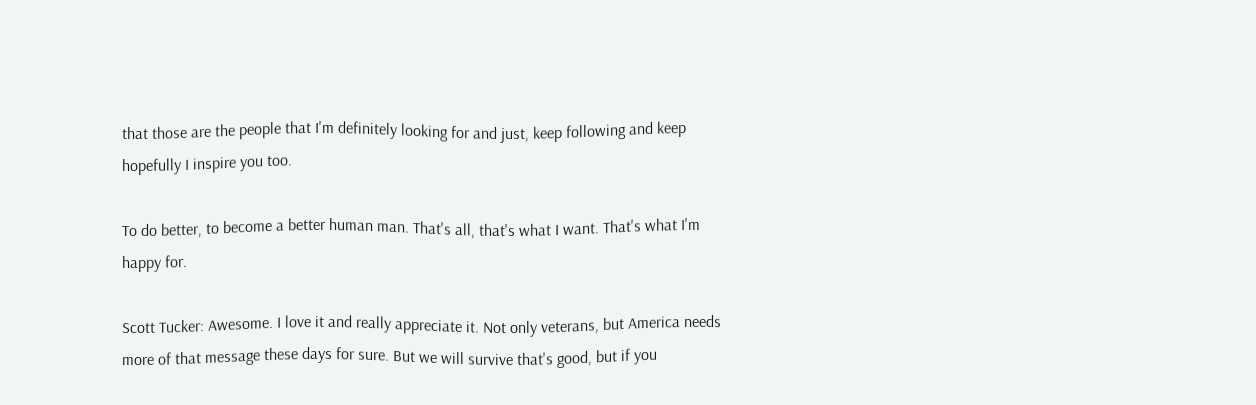that those are the people that I'm definitely looking for and just, keep following and keep hopefully I inspire you too.

To do better, to become a better human man. That's all, that's what I want. That's what I'm happy for.

Scott Tucker: Awesome. I love it and really appreciate it. Not only veterans, but America needs more of that message these days for sure. But we will survive that's good, but if you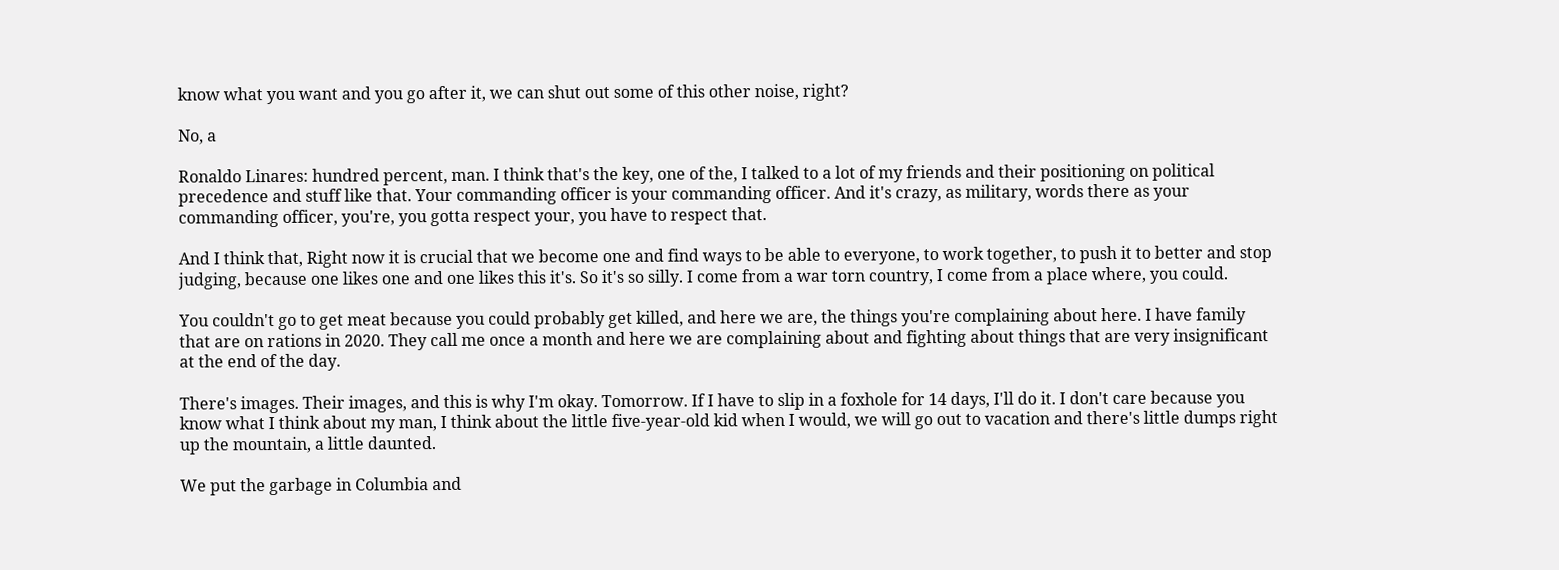know what you want and you go after it, we can shut out some of this other noise, right?

No, a

Ronaldo Linares: hundred percent, man. I think that's the key, one of the, I talked to a lot of my friends and their positioning on political precedence and stuff like that. Your commanding officer is your commanding officer. And it's crazy, as military, words there as your commanding officer, you're, you gotta respect your, you have to respect that.

And I think that, Right now it is crucial that we become one and find ways to be able to everyone, to work together, to push it to better and stop judging, because one likes one and one likes this it's. So it's so silly. I come from a war torn country, I come from a place where, you could.

You couldn't go to get meat because you could probably get killed, and here we are, the things you're complaining about here. I have family that are on rations in 2020. They call me once a month and here we are complaining about and fighting about things that are very insignificant at the end of the day.

There's images. Their images, and this is why I'm okay. Tomorrow. If I have to slip in a foxhole for 14 days, I'll do it. I don't care because you know what I think about my man, I think about the little five-year-old kid when I would, we will go out to vacation and there's little dumps right up the mountain, a little daunted.

We put the garbage in Columbia and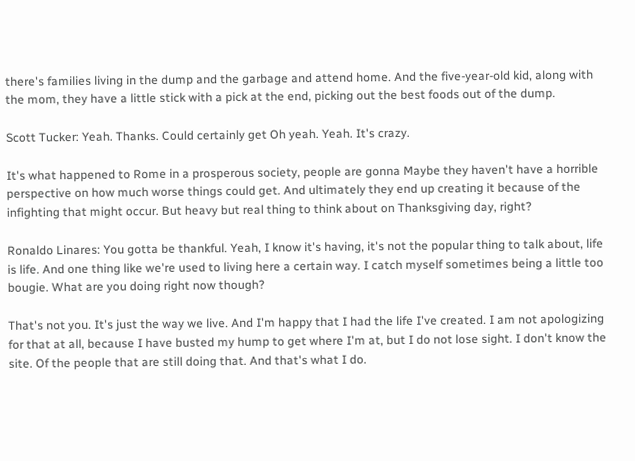there's families living in the dump and the garbage and attend home. And the five-year-old kid, along with the mom, they have a little stick with a pick at the end, picking out the best foods out of the dump.

Scott Tucker: Yeah. Thanks. Could certainly get Oh yeah. Yeah. It's crazy.

It's what happened to Rome in a prosperous society, people are gonna Maybe they haven't have a horrible perspective on how much worse things could get. And ultimately they end up creating it because of the infighting that might occur. But heavy but real thing to think about on Thanksgiving day, right?

Ronaldo Linares: You gotta be thankful. Yeah, I know it's having, it's not the popular thing to talk about, life is life. And one thing like we're used to living here a certain way. I catch myself sometimes being a little too bougie. What are you doing right now though?

That's not you. It's just the way we live. And I'm happy that I had the life I've created. I am not apologizing for that at all, because I have busted my hump to get where I'm at, but I do not lose sight. I don't know the site. Of the people that are still doing that. And that's what I do.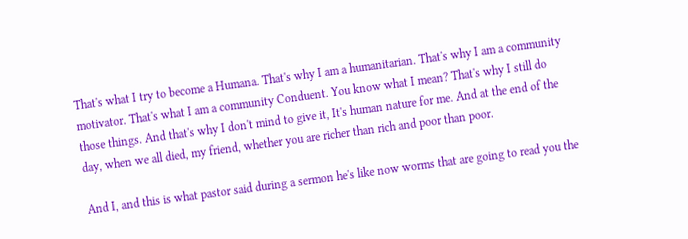That's what I try to become a Humana. That's why I am a humanitarian. That's why I am a community motivator. That's what I am a community Conduent. You know what I mean? That's why I still do those things. And that's why I don't mind to give it, It's human nature for me. And at the end of the day, when we all died, my friend, whether you are richer than rich and poor than poor.

And I, and this is what pastor said during a sermon he's like now worms that are going to read you the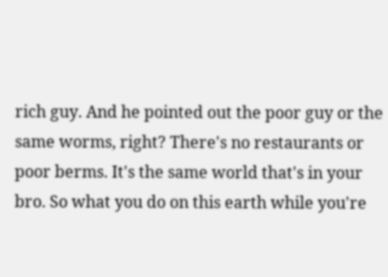rich guy. And he pointed out the poor guy or the same worms, right? There's no restaurants or poor berms. It's the same world that's in your bro. So what you do on this earth while you're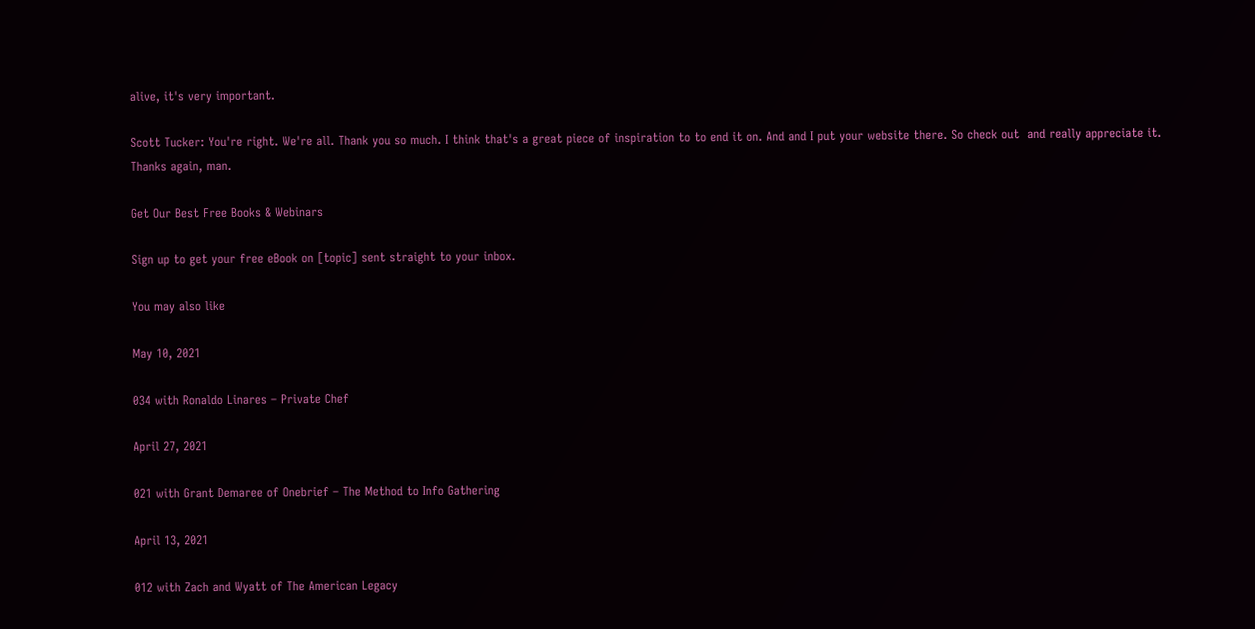alive, it's very important.

Scott Tucker: You're right. We're all. Thank you so much. I think that's a great piece of inspiration to to end it on. And and I put your website there. So check out  and really appreciate it.  Thanks again, man.

Get Our Best Free Books & Webinars

Sign up to get your free eBook on [topic] sent straight to your inbox.

You may also like

May 10, 2021

034 with Ronaldo Linares – Private Chef

April 27, 2021

021 with Grant Demaree of Onebrief – The Method to Info Gathering

April 13, 2021

012 with Zach and Wyatt of The American Legacy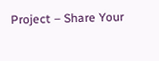Project – Share Your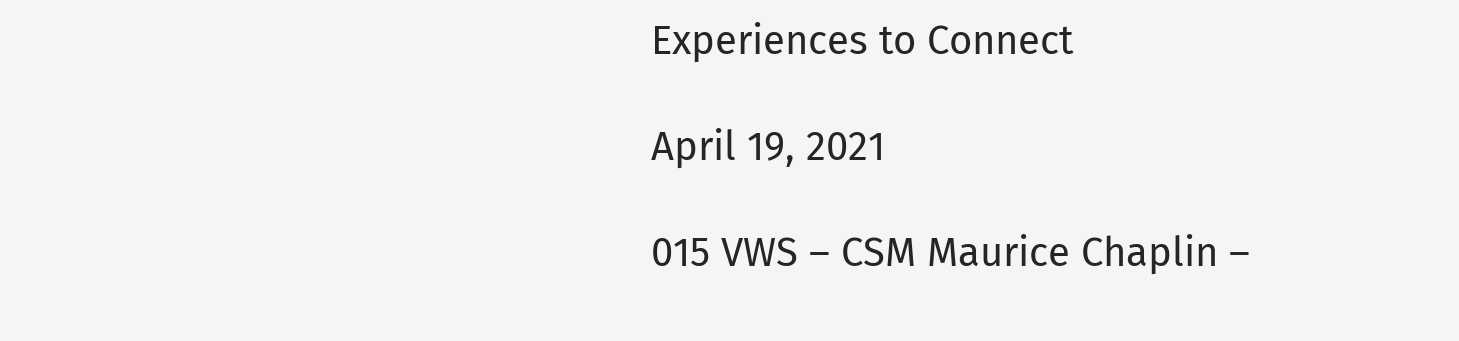Experiences to Connect

April 19, 2021

015 VWS – CSM Maurice Chaplin –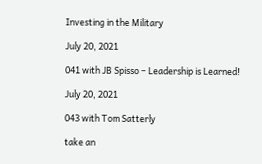Investing in the Military

July 20, 2021

041 with JB Spisso – Leadership is Learned!

July 20, 2021

043 with Tom Satterly

take an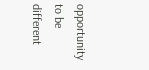opportunity to be different